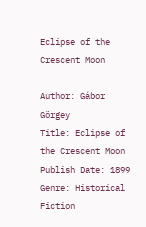Eclipse of the Crescent Moon

Author: Gábor Görgey
Title: Eclipse of the Crescent Moon
Publish Date: 1899
Genre: Historical Fiction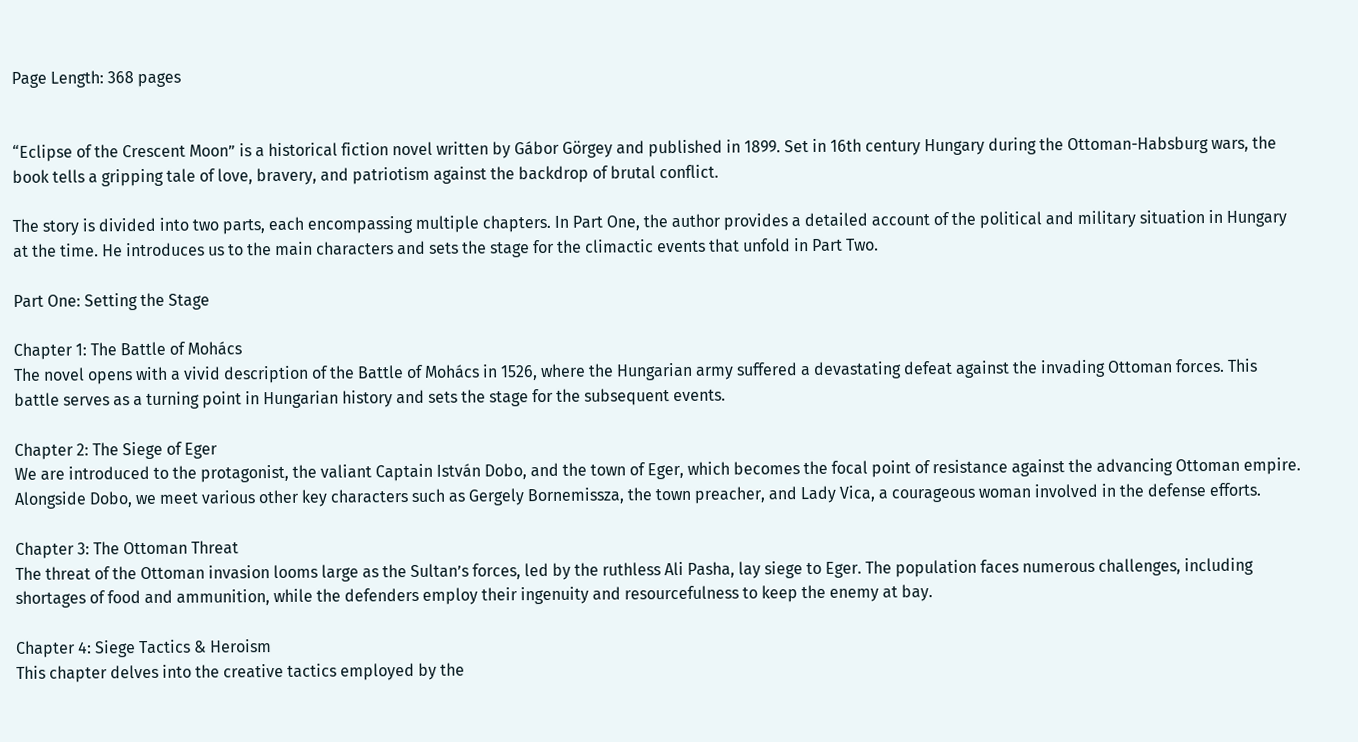Page Length: 368 pages


“Eclipse of the Crescent Moon” is a historical fiction novel written by Gábor Görgey and published in 1899. Set in 16th century Hungary during the Ottoman-Habsburg wars, the book tells a gripping tale of love, bravery, and patriotism against the backdrop of brutal conflict.

The story is divided into two parts, each encompassing multiple chapters. In Part One, the author provides a detailed account of the political and military situation in Hungary at the time. He introduces us to the main characters and sets the stage for the climactic events that unfold in Part Two.

Part One: Setting the Stage

Chapter 1: The Battle of Mohács
The novel opens with a vivid description of the Battle of Mohács in 1526, where the Hungarian army suffered a devastating defeat against the invading Ottoman forces. This battle serves as a turning point in Hungarian history and sets the stage for the subsequent events.

Chapter 2: The Siege of Eger
We are introduced to the protagonist, the valiant Captain István Dobo, and the town of Eger, which becomes the focal point of resistance against the advancing Ottoman empire. Alongside Dobo, we meet various other key characters such as Gergely Bornemissza, the town preacher, and Lady Vica, a courageous woman involved in the defense efforts.

Chapter 3: The Ottoman Threat
The threat of the Ottoman invasion looms large as the Sultan’s forces, led by the ruthless Ali Pasha, lay siege to Eger. The population faces numerous challenges, including shortages of food and ammunition, while the defenders employ their ingenuity and resourcefulness to keep the enemy at bay.

Chapter 4: Siege Tactics & Heroism
This chapter delves into the creative tactics employed by the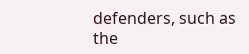defenders, such as the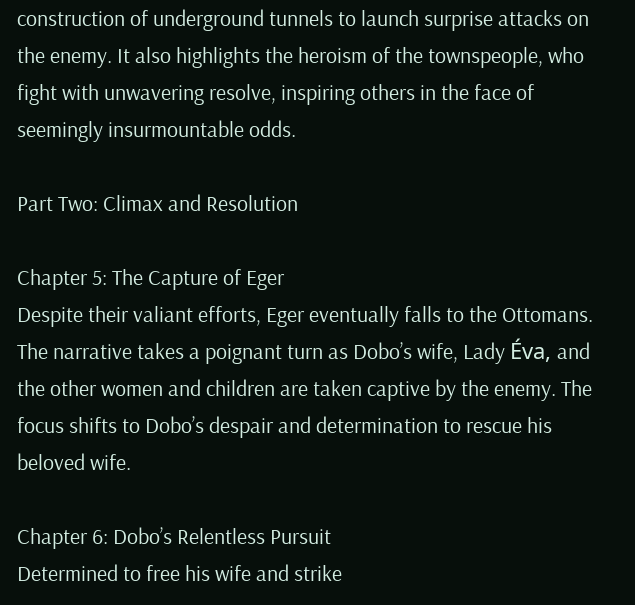construction of underground tunnels to launch surprise attacks on the enemy. It also highlights the heroism of the townspeople, who fight with unwavering resolve, inspiring others in the face of seemingly insurmountable odds.

Part Two: Climax and Resolution

Chapter 5: The Capture of Eger
Despite their valiant efforts, Eger eventually falls to the Ottomans. The narrative takes a poignant turn as Dobo’s wife, Lady Éva, and the other women and children are taken captive by the enemy. The focus shifts to Dobo’s despair and determination to rescue his beloved wife.

Chapter 6: Dobo’s Relentless Pursuit
Determined to free his wife and strike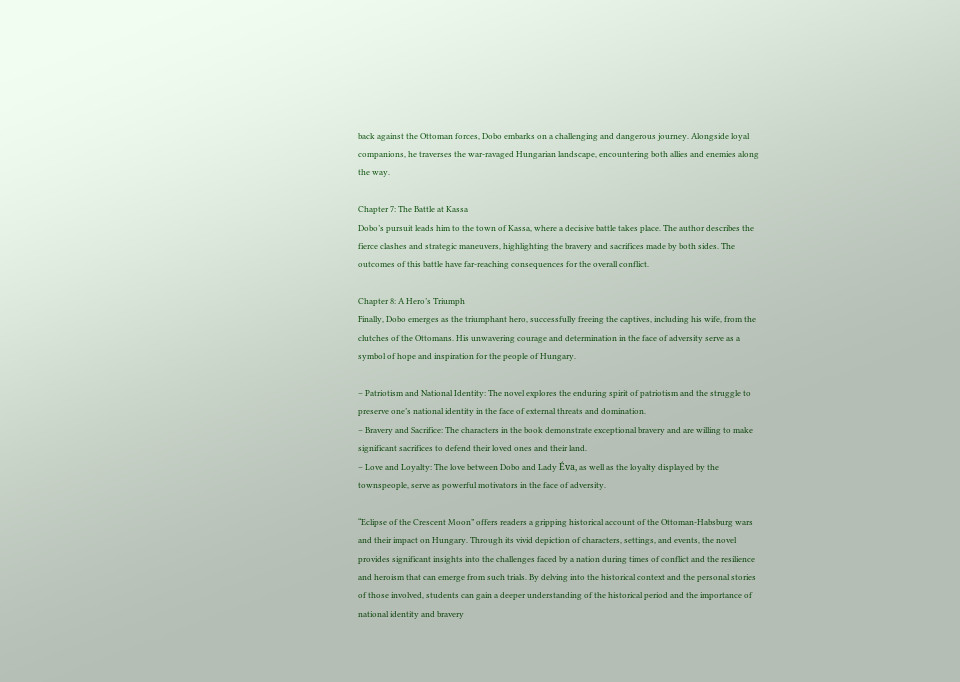back against the Ottoman forces, Dobo embarks on a challenging and dangerous journey. Alongside loyal companions, he traverses the war-ravaged Hungarian landscape, encountering both allies and enemies along the way.

Chapter 7: The Battle at Kassa
Dobo’s pursuit leads him to the town of Kassa, where a decisive battle takes place. The author describes the fierce clashes and strategic maneuvers, highlighting the bravery and sacrifices made by both sides. The outcomes of this battle have far-reaching consequences for the overall conflict.

Chapter 8: A Hero’s Triumph
Finally, Dobo emerges as the triumphant hero, successfully freeing the captives, including his wife, from the clutches of the Ottomans. His unwavering courage and determination in the face of adversity serve as a symbol of hope and inspiration for the people of Hungary.

– Patriotism and National Identity: The novel explores the enduring spirit of patriotism and the struggle to preserve one’s national identity in the face of external threats and domination.
– Bravery and Sacrifice: The characters in the book demonstrate exceptional bravery and are willing to make significant sacrifices to defend their loved ones and their land.
– Love and Loyalty: The love between Dobo and Lady Éva, as well as the loyalty displayed by the townspeople, serve as powerful motivators in the face of adversity.

“Eclipse of the Crescent Moon” offers readers a gripping historical account of the Ottoman-Habsburg wars and their impact on Hungary. Through its vivid depiction of characters, settings, and events, the novel provides significant insights into the challenges faced by a nation during times of conflict and the resilience and heroism that can emerge from such trials. By delving into the historical context and the personal stories of those involved, students can gain a deeper understanding of the historical period and the importance of national identity and bravery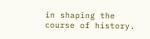in shaping the course of history.